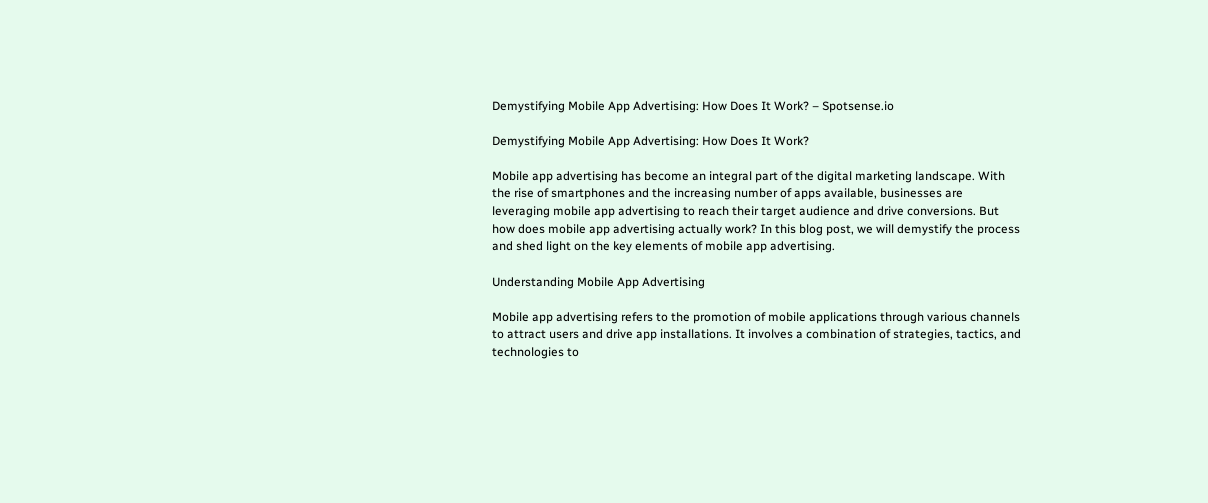Demystifying Mobile App Advertising: How Does It Work? – Spotsense.io

Demystifying Mobile App Advertising: How Does It Work?

Mobile app advertising has become an integral part of the digital marketing landscape. With the rise of smartphones and the increasing number of apps available, businesses are leveraging mobile app advertising to reach their target audience and drive conversions. But how does mobile app advertising actually work? In this blog post, we will demystify the process and shed light on the key elements of mobile app advertising.

Understanding Mobile App Advertising

Mobile app advertising refers to the promotion of mobile applications through various channels to attract users and drive app installations. It involves a combination of strategies, tactics, and technologies to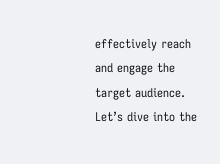effectively reach and engage the target audience. Let’s dive into the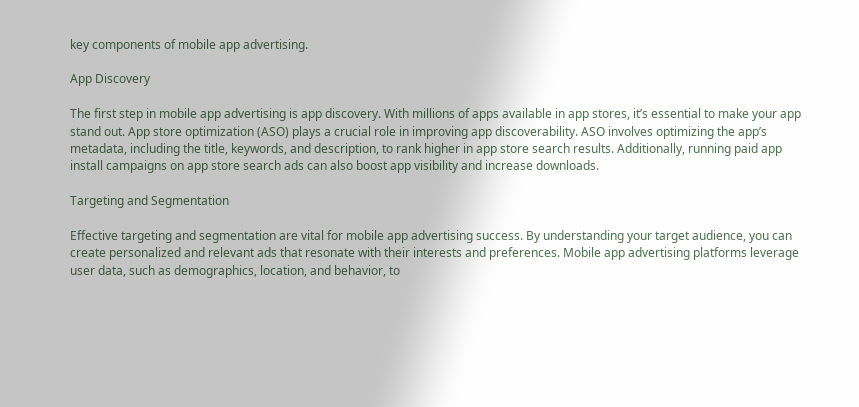key components of mobile app advertising.

App Discovery

The first step in mobile app advertising is app discovery. With millions of apps available in app stores, it’s essential to make your app stand out. App store optimization (ASO) plays a crucial role in improving app discoverability. ASO involves optimizing the app’s metadata, including the title, keywords, and description, to rank higher in app store search results. Additionally, running paid app install campaigns on app store search ads can also boost app visibility and increase downloads.

Targeting and Segmentation

Effective targeting and segmentation are vital for mobile app advertising success. By understanding your target audience, you can create personalized and relevant ads that resonate with their interests and preferences. Mobile app advertising platforms leverage user data, such as demographics, location, and behavior, to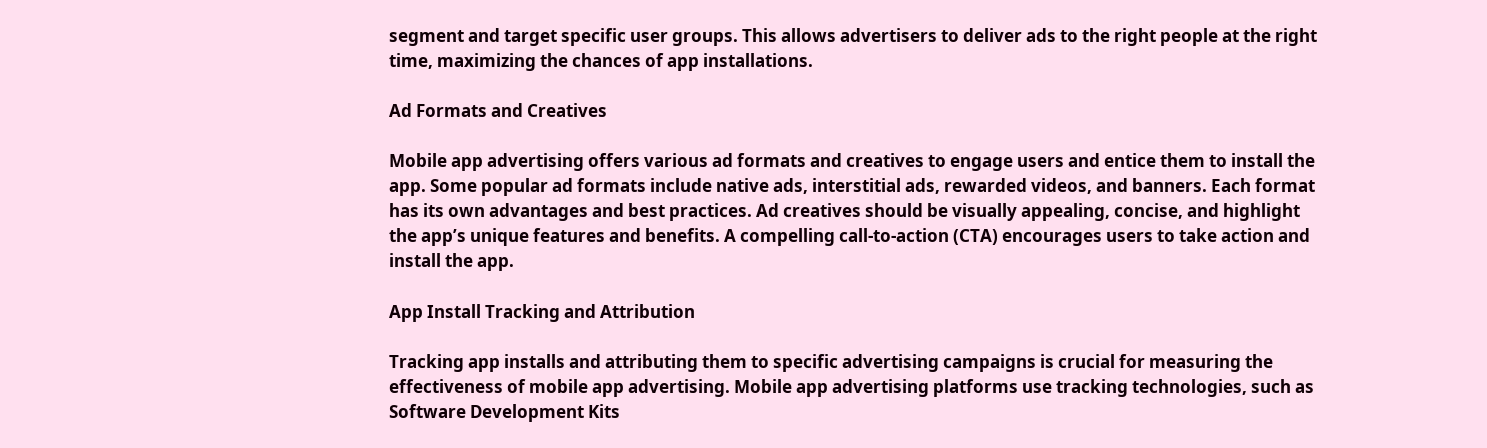segment and target specific user groups. This allows advertisers to deliver ads to the right people at the right time, maximizing the chances of app installations.

Ad Formats and Creatives

Mobile app advertising offers various ad formats and creatives to engage users and entice them to install the app. Some popular ad formats include native ads, interstitial ads, rewarded videos, and banners. Each format has its own advantages and best practices. Ad creatives should be visually appealing, concise, and highlight the app’s unique features and benefits. A compelling call-to-action (CTA) encourages users to take action and install the app.

App Install Tracking and Attribution

Tracking app installs and attributing them to specific advertising campaigns is crucial for measuring the effectiveness of mobile app advertising. Mobile app advertising platforms use tracking technologies, such as Software Development Kits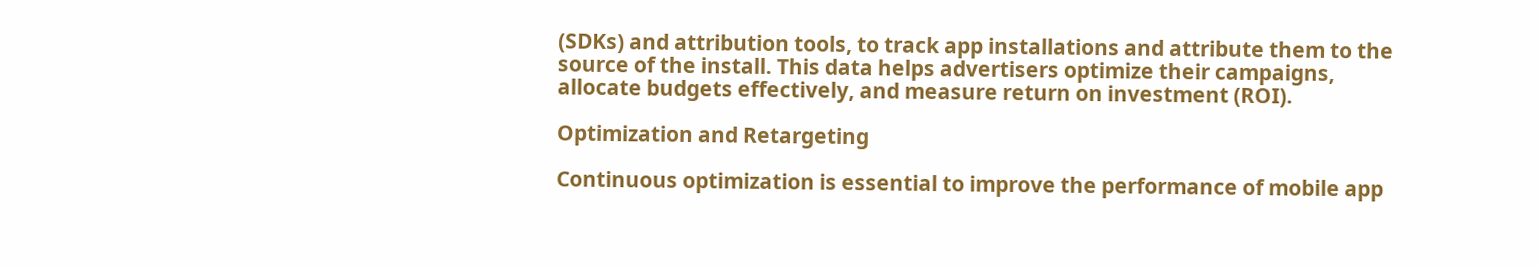(SDKs) and attribution tools, to track app installations and attribute them to the source of the install. This data helps advertisers optimize their campaigns, allocate budgets effectively, and measure return on investment (ROI).

Optimization and Retargeting

Continuous optimization is essential to improve the performance of mobile app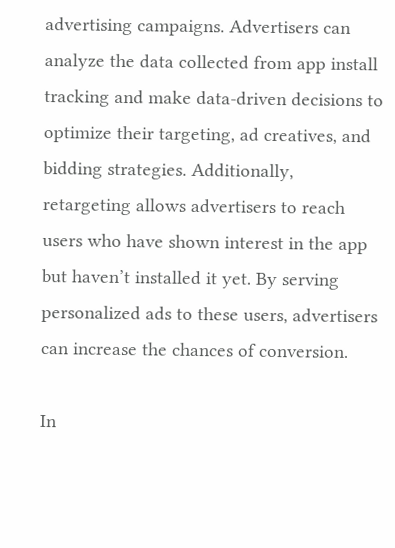advertising campaigns. Advertisers can analyze the data collected from app install tracking and make data-driven decisions to optimize their targeting, ad creatives, and bidding strategies. Additionally, retargeting allows advertisers to reach users who have shown interest in the app but haven’t installed it yet. By serving personalized ads to these users, advertisers can increase the chances of conversion.

In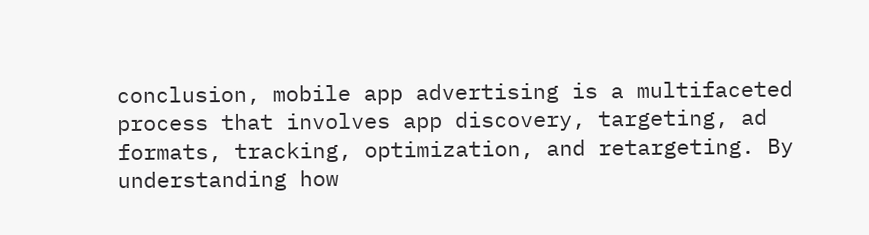conclusion, mobile app advertising is a multifaceted process that involves app discovery, targeting, ad formats, tracking, optimization, and retargeting. By understanding how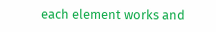each element works and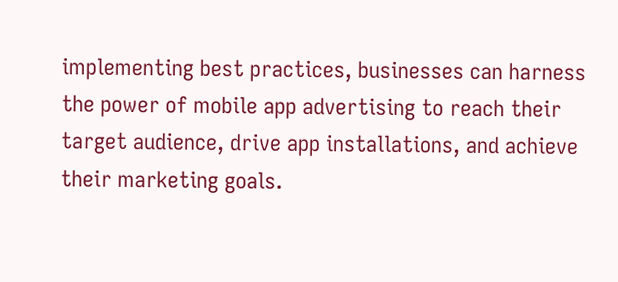implementing best practices, businesses can harness the power of mobile app advertising to reach their target audience, drive app installations, and achieve their marketing goals.